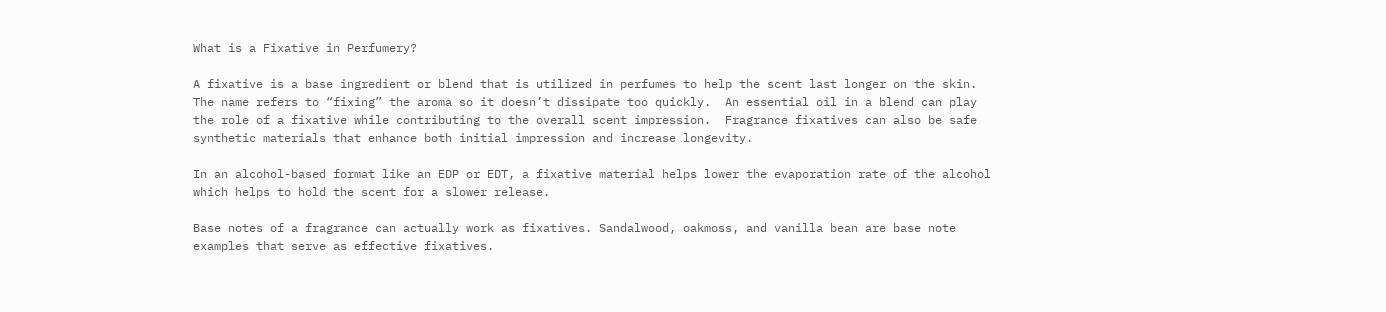What is a Fixative in Perfumery?

A fixative is a base ingredient or blend that is utilized in perfumes to help the scent last longer on the skin. The name refers to “fixing” the aroma so it doesn’t dissipate too quickly.  An essential oil in a blend can play the role of a fixative while contributing to the overall scent impression.  Fragrance fixatives can also be safe synthetic materials that enhance both initial impression and increase longevity.

In an alcohol-based format like an EDP or EDT, a fixative material helps lower the evaporation rate of the alcohol which helps to hold the scent for a slower release.

Base notes of a fragrance can actually work as fixatives. Sandalwood, oakmoss, and vanilla bean are base note examples that serve as effective fixatives.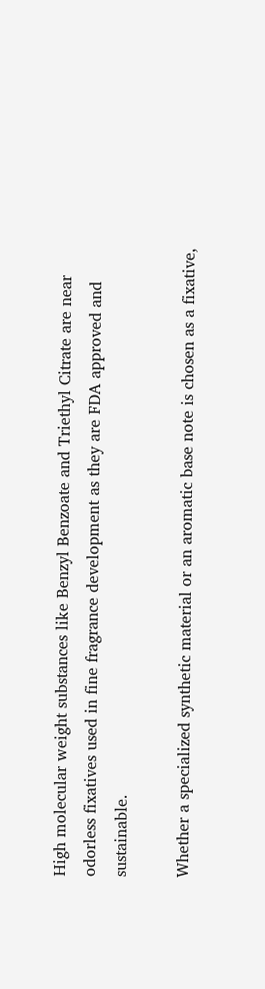High molecular weight substances like Benzyl Benzoate and Triethyl Citrate are near odorless fixatives used in fine fragrance development as they are FDA approved and sustainable.

Whether a specialized synthetic material or an aromatic base note is chosen as a fixative,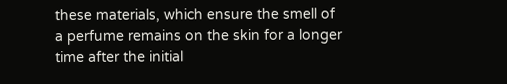these materials, which ensure the smell of a perfume remains on the skin for a longer time after the initial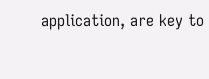application, are key to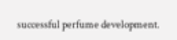successful perfume development.